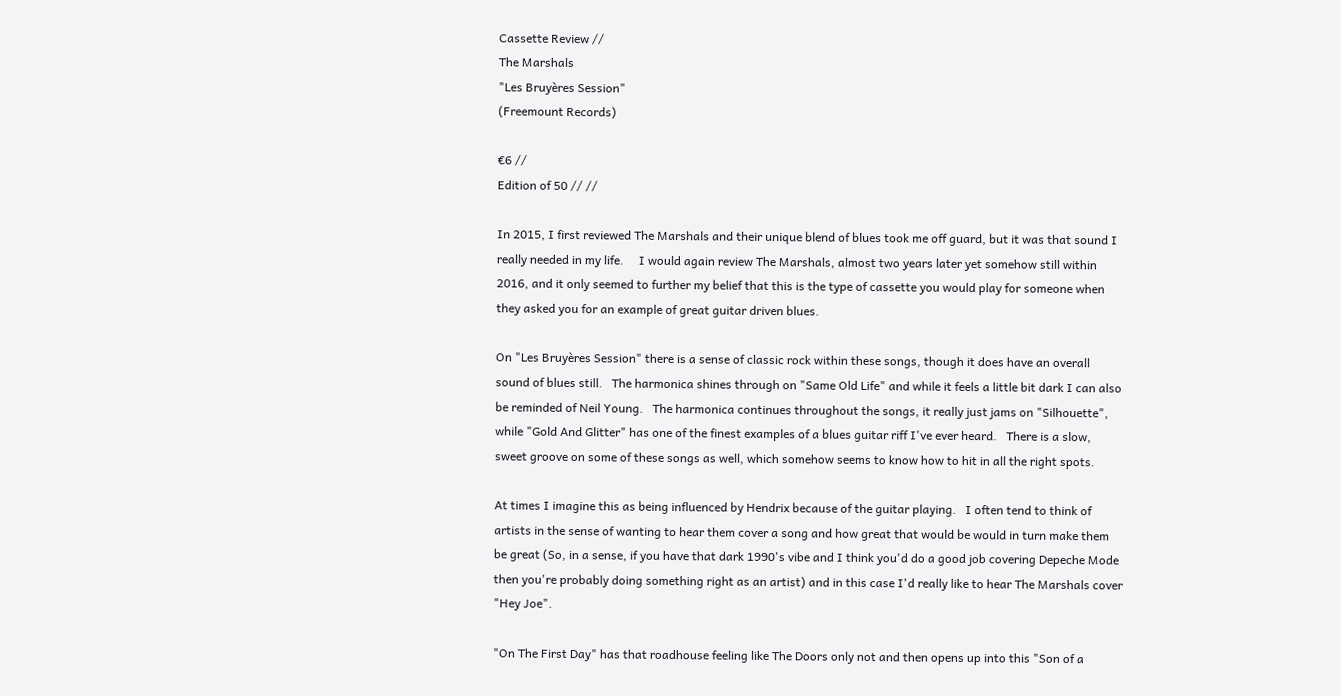Cassette Review //
The Marshals
"Les Bruyères Session"
(Freemount Records)

€6 //
Edition of 50 // //

In 2015, I first reviewed The Marshals and their unique blend of blues took me off guard, but it was that sound I really needed in my life.     I would again review The Marshals, almost two years later yet somehow still within 2016, and it only seemed to further my belief that this is the type of cassette you would play for someone when they asked you for an example of great guitar driven blues.

On "Les Bruyères Session" there is a sense of classic rock within these songs, though it does have an overall sound of blues still.   The harmonica shines through on "Same Old Life" and while it feels a little bit dark I can also be reminded of Neil Young.   The harmonica continues throughout the songs, it really just jams on "Silhouette", while "Gold And Glitter" has one of the finest examples of a blues guitar riff I've ever heard.   There is a slow, sweet groove on some of these songs as well, which somehow seems to know how to hit in all the right spots.

At times I imagine this as being influenced by Hendrix because of the guitar playing.   I often tend to think of artists in the sense of wanting to hear them cover a song and how great that would be would in turn make them be great (So, in a sense, if you have that dark 1990's vibe and I think you'd do a good job covering Depeche Mode then you're probably doing something right as an artist) and in this case I'd really like to hear The Marshals cover "Hey Joe".

"On The First Day" has that roadhouse feeling like The Doors only not and then opens up into this "Son of a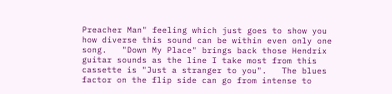Preacher Man" feeling which just goes to show you how diverse this sound can be within even only one song.   "Down My Place" brings back those Hendrix guitar sounds as the line I take most from this cassette is "Just a stranger to you".   The blues factor on the flip side can go from intense to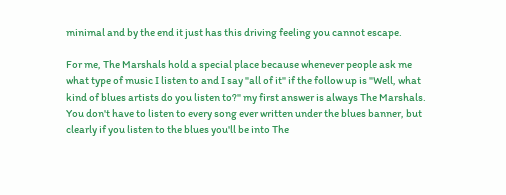minimal and by the end it just has this driving feeling you cannot escape.

For me, The Marshals hold a special place because whenever people ask me what type of music I listen to and I say "all of it" if the follow up is "Well, what kind of blues artists do you listen to?" my first answer is always The Marshals.    You don't have to listen to every song ever written under the blues banner, but clearly if you listen to the blues you'll be into The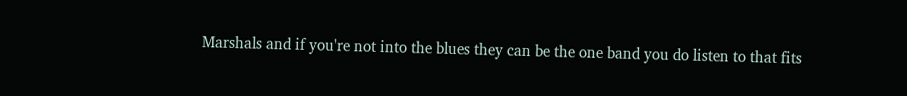Marshals and if you're not into the blues they can be the one band you do listen to that fits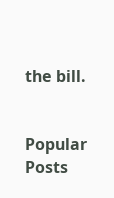the bill.


Popular Posts